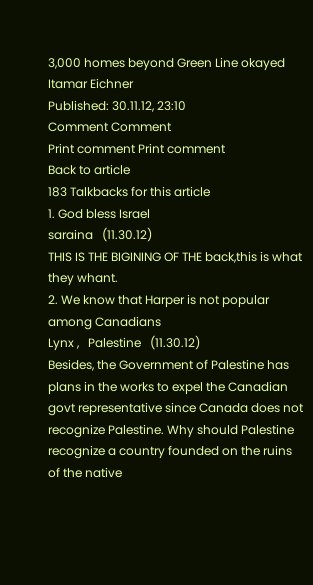3,000 homes beyond Green Line okayed
Itamar Eichner
Published: 30.11.12, 23:10
Comment Comment
Print comment Print comment
Back to article
183 Talkbacks for this article
1. God bless Israel
saraina   (11.30.12)
THIS IS THE BIGINING OF THE back,this is what they whant.
2. We know that Harper is not popular among Canadians
Lynx ,   Palestine   (11.30.12)
Besides, the Government of Palestine has plans in the works to expel the Canadian govt representative since Canada does not recognize Palestine. Why should Palestine recognize a country founded on the ruins of the native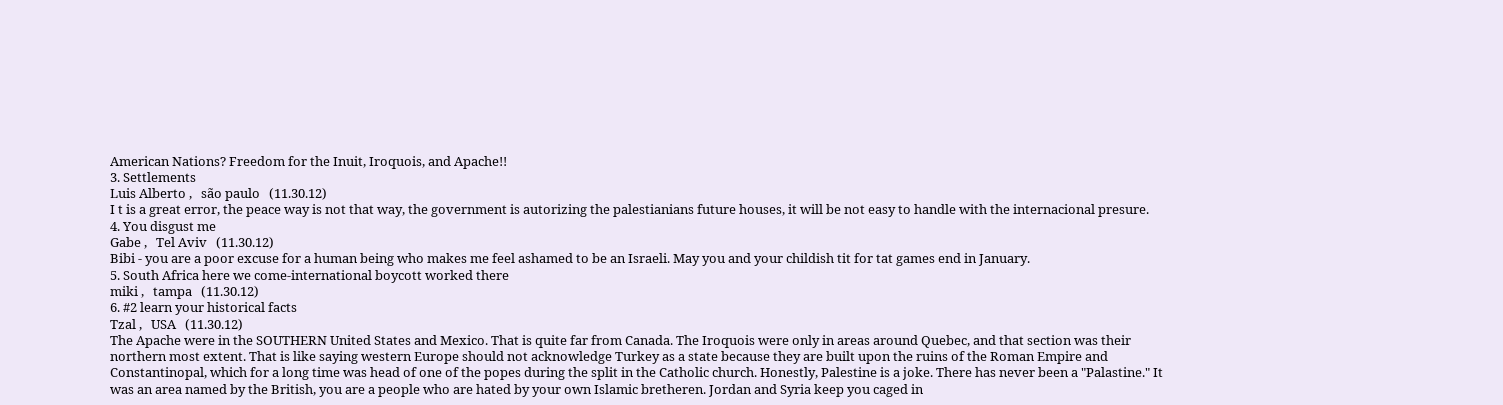American Nations? Freedom for the Inuit, Iroquois, and Apache!!
3. Settlements
Luis Alberto ,   são paulo   (11.30.12)
I t is a great error, the peace way is not that way, the government is autorizing the palestianians future houses, it will be not easy to handle with the internacional presure.
4. You disgust me
Gabe ,   Tel Aviv   (11.30.12)
Bibi - you are a poor excuse for a human being who makes me feel ashamed to be an Israeli. May you and your childish tit for tat games end in January.
5. South Africa here we come-international boycott worked there
miki ,   tampa   (11.30.12)
6. #2 learn your historical facts
Tzal ,   USA   (11.30.12)
The Apache were in the SOUTHERN United States and Mexico. That is quite far from Canada. The Iroquois were only in areas around Quebec, and that section was their northern most extent. That is like saying western Europe should not acknowledge Turkey as a state because they are built upon the ruins of the Roman Empire and Constantinopal, which for a long time was head of one of the popes during the split in the Catholic church. Honestly, Palestine is a joke. There has never been a "Palastine." It was an area named by the British, you are a people who are hated by your own Islamic bretheren. Jordan and Syria keep you caged in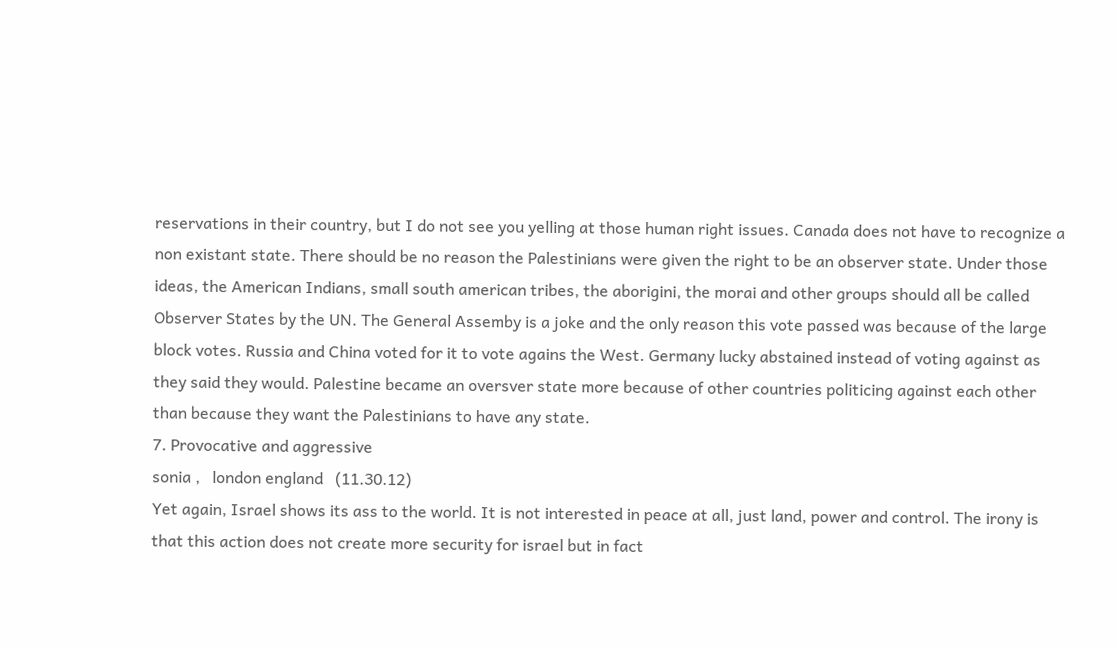reservations in their country, but I do not see you yelling at those human right issues. Canada does not have to recognize a non existant state. There should be no reason the Palestinians were given the right to be an observer state. Under those ideas, the American Indians, small south american tribes, the aborigini, the morai and other groups should all be called Observer States by the UN. The General Assemby is a joke and the only reason this vote passed was because of the large block votes. Russia and China voted for it to vote agains the West. Germany lucky abstained instead of voting against as they said they would. Palestine became an oversver state more because of other countries politicing against each other than because they want the Palestinians to have any state.
7. Provocative and aggressive
sonia ,   london england   (11.30.12)
Yet again, Israel shows its ass to the world. It is not interested in peace at all, just land, power and control. The irony is that this action does not create more security for israel but in fact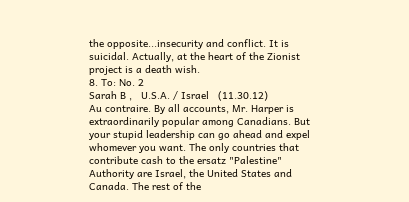the opposite...insecurity and conflict. It is suicidal. Actually, at the heart of the Zionist project is a death wish.
8. To: No. 2
Sarah B ,   U.S.A. / Israel   (11.30.12)
Au contraire. By all accounts, Mr. Harper is extraordinarily popular among Canadians. But your stupid leadership can go ahead and expel whomever you want. The only countries that contribute cash to the ersatz "Palestine" Authority are Israel, the United States and Canada. The rest of the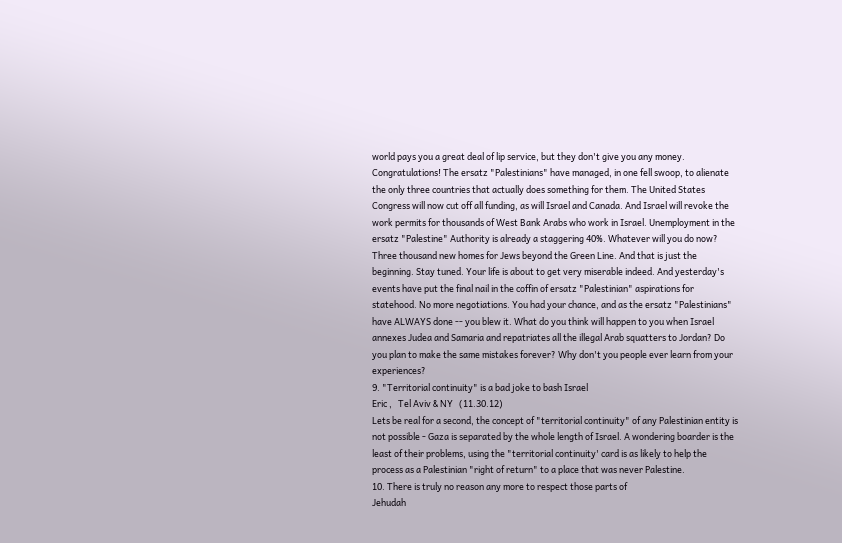world pays you a great deal of lip service, but they don't give you any money. Congratulations! The ersatz "Palestinians" have managed, in one fell swoop, to alienate the only three countries that actually does something for them. The United States Congress will now cut off all funding, as will Israel and Canada. And Israel will revoke the work permits for thousands of West Bank Arabs who work in Israel. Unemployment in the ersatz "Palestine" Authority is already a staggering 40%. Whatever will you do now? Three thousand new homes for Jews beyond the Green Line. And that is just the beginning. Stay tuned. Your life is about to get very miserable indeed. And yesterday's events have put the final nail in the coffin of ersatz "Palestinian" aspirations for statehood. No more negotiations. You had your chance, and as the ersatz "Palestinians" have ALWAYS done -- you blew it. What do you think will happen to you when Israel annexes Judea and Samaria and repatriates all the illegal Arab squatters to Jordan? Do you plan to make the same mistakes forever? Why don't you people ever learn from your experiences?
9. "Territorial continuity" is a bad joke to bash Israel
Eric ,   Tel Aviv & NY   (11.30.12)
Lets be real for a second, the concept of "territorial continuity" of any Palestinian entity is not possible - Gaza is separated by the whole length of Israel. A wondering boarder is the least of their problems, using the "territorial continuity' card is as likely to help the process as a Palestinian "right of return" to a place that was never Palestine.
10. There is truly no reason any more to respect those parts of
Jehudah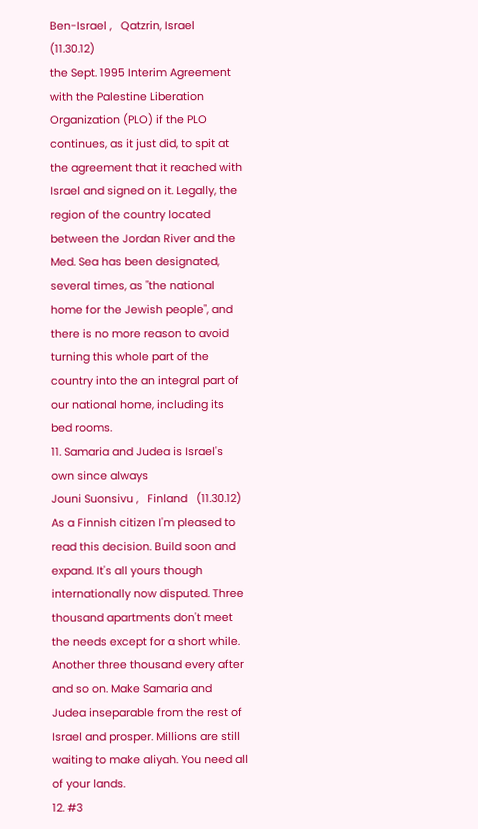Ben-Israel ,   Qatzrin, Israel   (11.30.12)
the Sept. 1995 Interim Agreement with the Palestine Liberation Organization (PLO) if the PLO continues, as it just did, to spit at the agreement that it reached with Israel and signed on it. Legally, the region of the country located between the Jordan River and the Med. Sea has been designated, several times, as "the national home for the Jewish people", and there is no more reason to avoid turning this whole part of the country into the an integral part of our national home, including its bed rooms.
11. Samaria and Judea is Israel's own since always
Jouni Suonsivu ,   Finland   (11.30.12)
As a Finnish citizen I'm pleased to read this decision. Build soon and expand. It's all yours though internationally now disputed. Three thousand apartments don't meet the needs except for a short while. Another three thousand every after and so on. Make Samaria and Judea inseparable from the rest of Israel and prosper. Millions are still waiting to make aliyah. You need all of your lands.
12. #3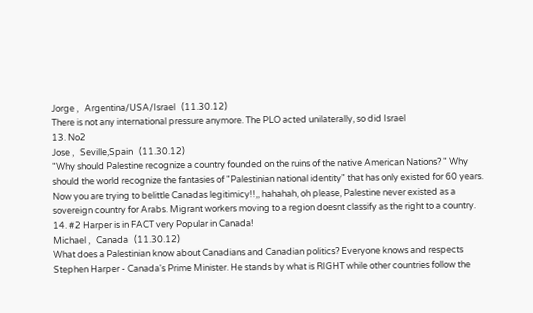Jorge ,   Argentina/USA/Israel   (11.30.12)
There is not any international pressure anymore. The PLO acted unilaterally, so did Israel
13. No2
Jose ,   Seville,Spain   (11.30.12)
"Why should Palestine recognize a country founded on the ruins of the native American Nations? " Why should the world recognize the fantasies of "Palestinian national identity" that has only existed for 60 years. Now you are trying to belittle Canadas legitimicy!!,, hahahah, oh please, Palestine never existed as a sovereign country for Arabs. Migrant workers moving to a region doesnt classify as the right to a country.
14. #2 Harper is in FACT very Popular in Canada!
Michael ,   Canada   (11.30.12)
What does a Palestinian know about Canadians and Canadian politics? Everyone knows and respects Stephen Harper - Canada's Prime Minister. He stands by what is RIGHT while other countries follow the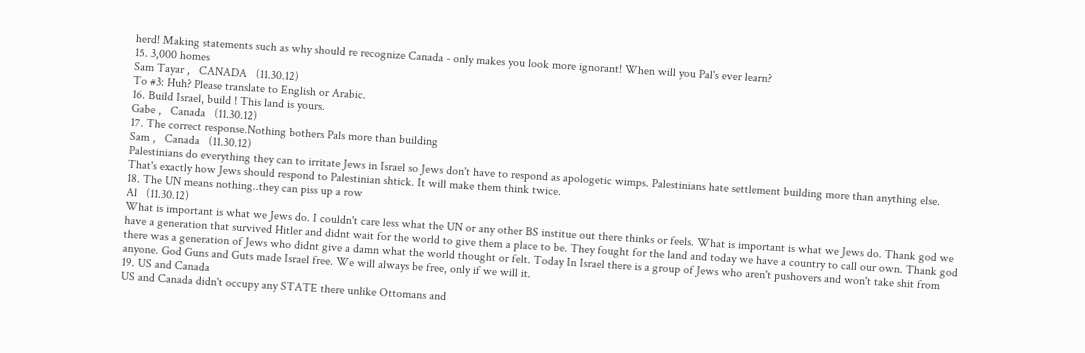herd! Making statements such as why should re recognize Canada - only makes you look more ignorant! When will you Pal's ever learn?
15. 3,000 homes
Sam Tayar ,   CANADA   (11.30.12)
To #3: Huh? Please translate to English or Arabic.
16. Build Israel, build ! This land is yours.
Gabe ,   Canada   (11.30.12)
17. The correct response.Nothing bothers Pals more than building
Sam ,   Canada   (11.30.12)
Palestinians do everything they can to irritate Jews in Israel so Jews don't have to respond as apologetic wimps. Palestinians hate settlement building more than anything else. That's exactly how Jews should respond to Palestinian shtick. It will make them think twice.
18. The UN means nothing..they can piss up a row
Al   (11.30.12)
What is important is what we Jews do. I couldn't care less what the UN or any other BS institue out there thinks or feels. What is important is what we Jews do. Thank god we have a generation that survived Hitler and didnt wait for the world to give them a place to be. They fought for the land and today we have a country to call our own. Thank god there was a generation of Jews who didnt give a damn what the world thought or felt. Today In Israel there is a group of Jews who aren't pushovers and won't take shit from anyone. God Guns and Guts made Israel free. We will always be free, only if we will it.
19. US and Canada
US and Canada didn't occupy any STATE there unlike Ottomans and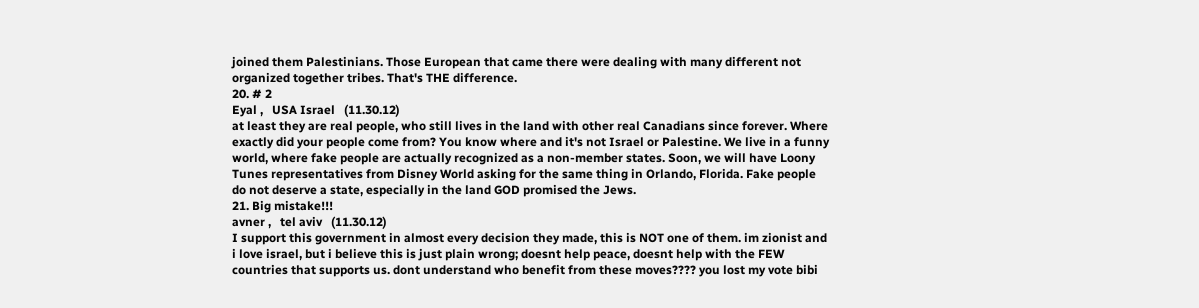joined them Palestinians. Those European that came there were dealing with many different not organized together tribes. That's THE difference.
20. # 2
Eyal ,   USA Israel   (11.30.12)
at least they are real people, who still lives in the land with other real Canadians since forever. Where exactly did your people come from? You know where and it's not Israel or Palestine. We live in a funny world, where fake people are actually recognized as a non-member states. Soon, we will have Loony Tunes representatives from Disney World asking for the same thing in Orlando, Florida. Fake people do not deserve a state, especially in the land GOD promised the Jews.
21. Big mistake!!!
avner ,   tel aviv   (11.30.12)
I support this government in almost every decision they made, this is NOT one of them. im zionist and i love israel, but i believe this is just plain wrong; doesnt help peace, doesnt help with the FEW countries that supports us. dont understand who benefit from these moves???? you lost my vote bibi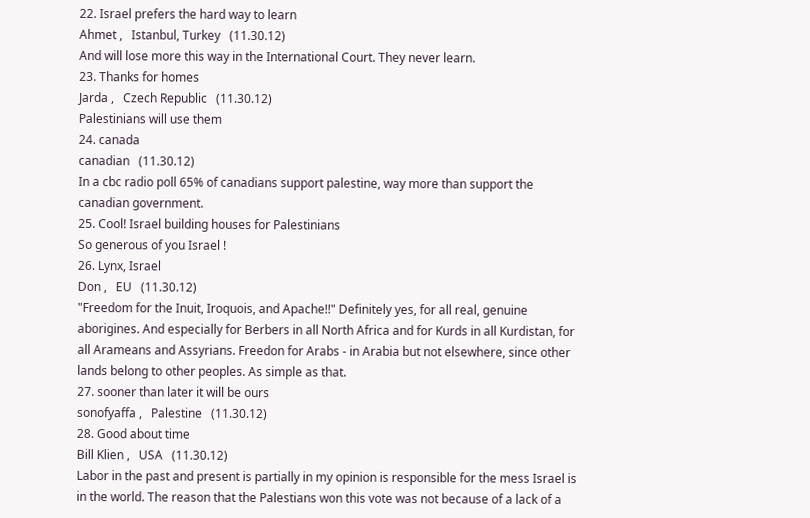22. Israel prefers the hard way to learn
Ahmet ,   Istanbul, Turkey   (11.30.12)
And will lose more this way in the International Court. They never learn.
23. Thanks for homes
Jarda ,   Czech Republic   (11.30.12)
Palestinians will use them
24. canada
canadian   (11.30.12)
In a cbc radio poll 65% of canadians support palestine, way more than support the canadian government.
25. Cool! Israel building houses for Palestinians
So generous of you Israel !
26. Lynx, Israel
Don ,   EU   (11.30.12)
"Freedom for the Inuit, Iroquois, and Apache!!" Definitely yes, for all real, genuine aborigines. And especially for Berbers in all North Africa and for Kurds in all Kurdistan, for all Arameans and Assyrians. Freedon for Arabs - in Arabia but not elsewhere, since other lands belong to other peoples. As simple as that.
27. sooner than later it will be ours
sonofyaffa ,   Palestine   (11.30.12)
28. Good about time
Bill Klien ,   USA   (11.30.12)
Labor in the past and present is partially in my opinion is responsible for the mess Israel is in the world. The reason that the Palestians won this vote was not because of a lack of a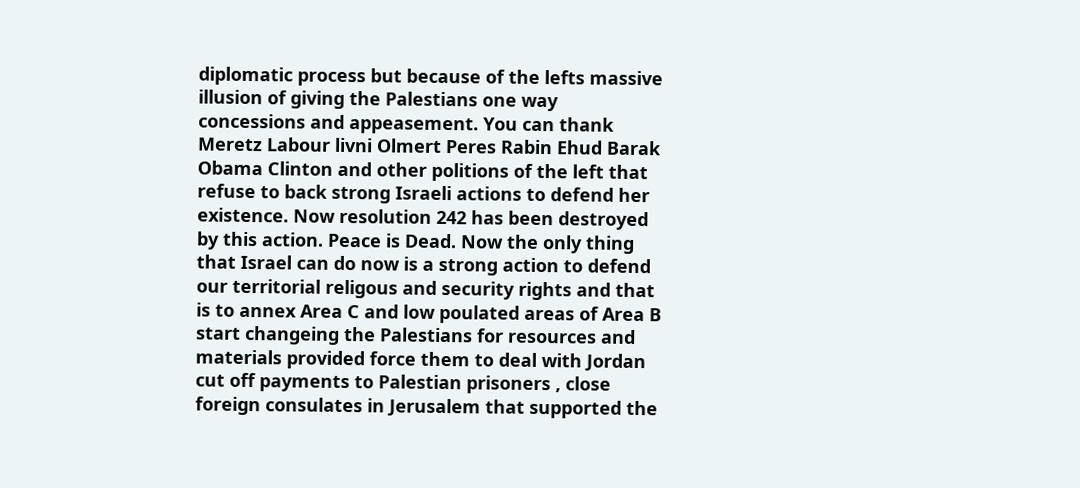diplomatic process but because of the lefts massive illusion of giving the Palestians one way concessions and appeasement. You can thank Meretz Labour livni Olmert Peres Rabin Ehud Barak Obama Clinton and other politions of the left that refuse to back strong Israeli actions to defend her existence. Now resolution 242 has been destroyed by this action. Peace is Dead. Now the only thing that Israel can do now is a strong action to defend our territorial religous and security rights and that is to annex Area C and low poulated areas of Area B start changeing the Palestians for resources and materials provided force them to deal with Jordan cut off payments to Palestian prisoners , close foreign consulates in Jerusalem that supported the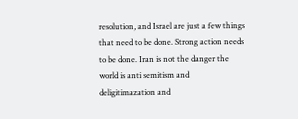resolution, and Israel are just a few things that need to be done. Strong action needs to be done. Iran is not the danger the world is anti semitism and deligitimazation and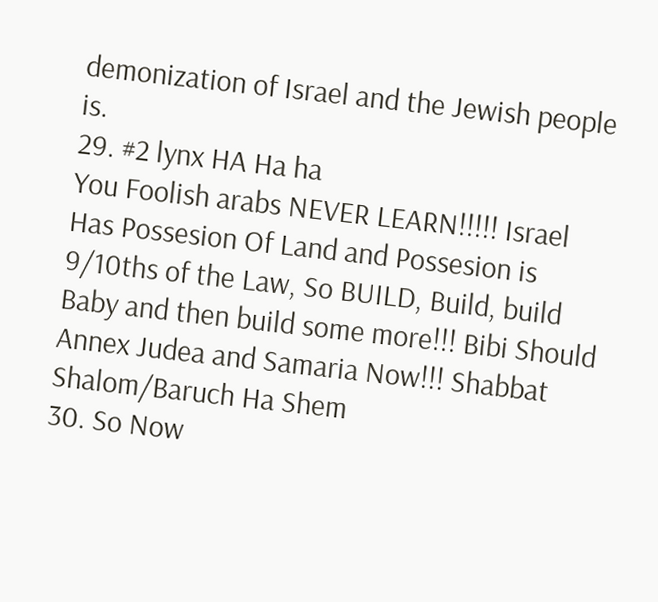demonization of Israel and the Jewish people is.
29. #2 lynx HA Ha ha
You Foolish arabs NEVER LEARN!!!!! Israel Has Possesion Of Land and Possesion is 9/10ths of the Law, So BUILD, Build, build Baby and then build some more!!! Bibi Should Annex Judea and Samaria Now!!! Shabbat Shalom/Baruch Ha Shem
30. So Now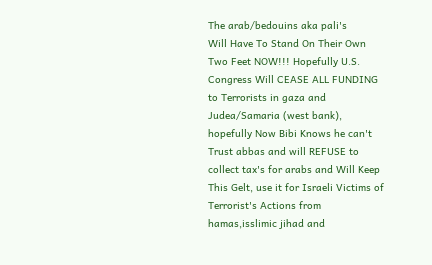The arab/bedouins aka pali's
Will Have To Stand On Their Own Two Feet NOW!!! Hopefully U.S. Congress Will CEASE ALL FUNDING to Terrorists in gaza and Judea/Samaria (west bank), hopefully Now Bibi Knows he can't Trust abbas and will REFUSE to collect tax's for arabs and Will Keep This Gelt, use it for Israeli Victims of Terrorist's Actions from hamas,isslimic jihad and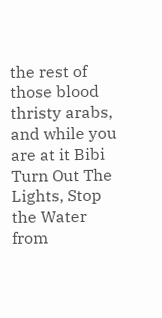the rest of those blood thristy arabs, and while you are at it Bibi Turn Out The Lights, Stop the Water from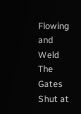Flowing and Weld The Gates Shut at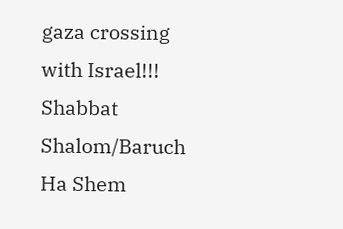gaza crossing with Israel!!! Shabbat Shalom/Baruch Ha Shem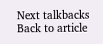Next talkbacks
Back to article